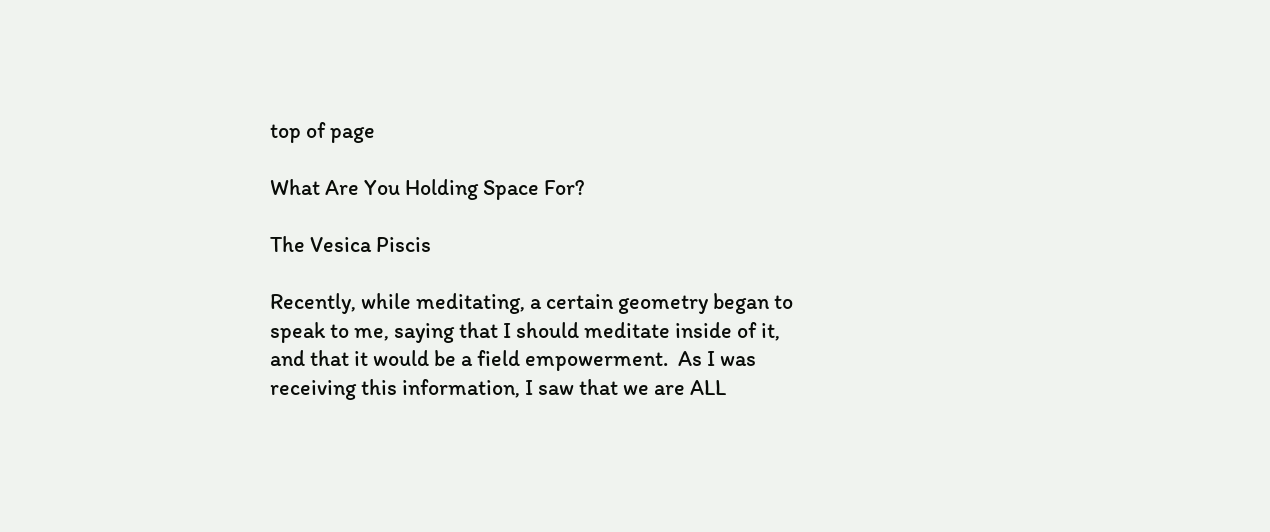top of page

What Are You Holding Space For?

The Vesica Piscis

Recently, while meditating, a certain geometry began to speak to me, saying that I should meditate inside of it, and that it would be a field empowerment.  As I was receiving this information, I saw that we are ALL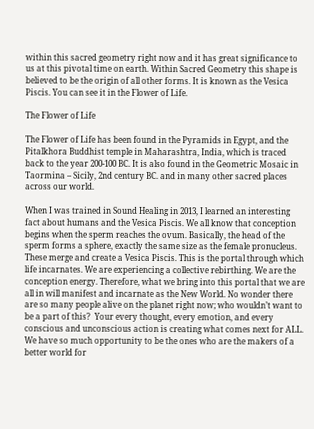within this sacred geometry right now and it has great significance to us at this pivotal time on earth. Within Sacred Geometry this shape is believed to be the origin of all other forms. It is known as the Vesica Piscis. You can see it in the Flower of Life.

The Flower of Life

The Flower of Life has been found in the Pyramids in Egypt, and the Pitalkhora Buddhist temple in Maharashtra, India, which is traced back to the year 200-100 BC. It is also found in the Geometric Mosaic in Taormina – Sicily, 2nd century BC. and in many other sacred places across our world.

When I was trained in Sound Healing in 2013, I learned an interesting fact about humans and the Vesica Piscis. We all know that conception begins when the sperm reaches the ovum. Basically, the head of the sperm forms a sphere, exactly the same size as the female pronucleus. These merge and create a Vesica Piscis. This is the portal through which life incarnates. We are experiencing a collective rebirthing. We are the conception energy. Therefore, what we bring into this portal that we are all in will manifest and incarnate as the New World. No wonder there are so many people alive on the planet right now; who wouldn’t want to be a part of this?  Your every thought, every emotion, and every conscious and unconscious action is creating what comes next for ALL. We have so much opportunity to be the ones who are the makers of a better world for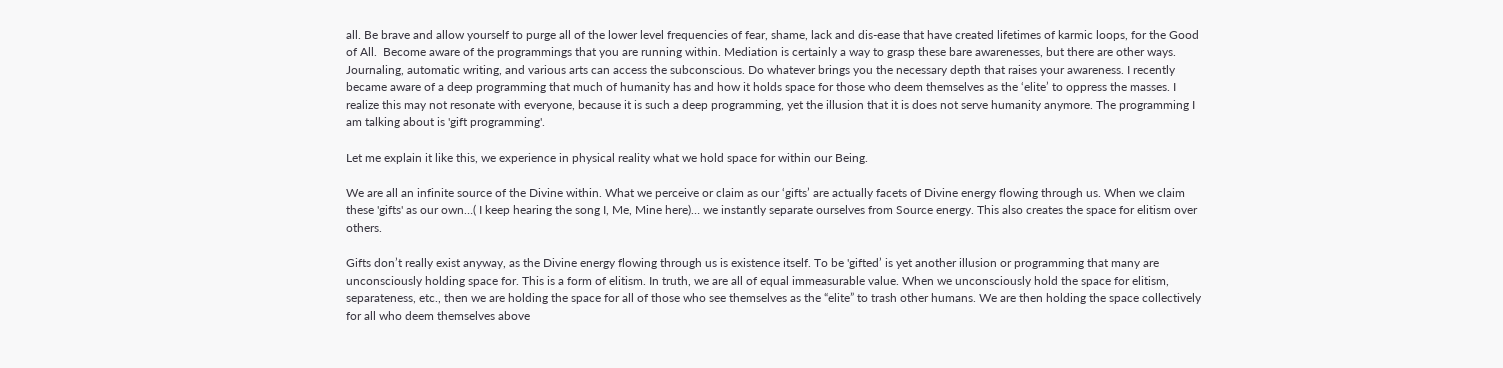all. Be brave and allow yourself to purge all of the lower level frequencies of fear, shame, lack and dis-ease that have created lifetimes of karmic loops, for the Good of All.  Become aware of the programmings that you are running within. Mediation is certainly a way to grasp these bare awarenesses, but there are other ways. Journaling, automatic writing, and various arts can access the subconscious. Do whatever brings you the necessary depth that raises your awareness. I recently became aware of a deep programming that much of humanity has and how it holds space for those who deem themselves as the ‘elite’ to oppress the masses. I realize this may not resonate with everyone, because it is such a deep programming, yet the illusion that it is does not serve humanity anymore. The programming I am talking about is 'gift programming'.

Let me explain it like this, we experience in physical reality what we hold space for within our Being.

We are all an infinite source of the Divine within. What we perceive or claim as our ‘gifts’ are actually facets of Divine energy flowing through us. When we claim these 'gifts' as our own…( I keep hearing the song I, Me, Mine here)… we instantly separate ourselves from Source energy. This also creates the space for elitism over others.

Gifts don’t really exist anyway, as the Divine energy flowing through us is existence itself. To be 'gifted’ is yet another illusion or programming that many are unconsciously holding space for. This is a form of elitism. In truth, we are all of equal immeasurable value. When we unconsciously hold the space for elitism, separateness, etc., then we are holding the space for all of those who see themselves as the “elite” to trash other humans. We are then holding the space collectively for all who deem themselves above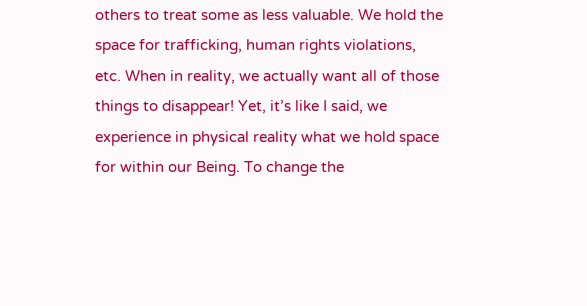others to treat some as less valuable. We hold the space for trafficking, human rights violations, etc. When in reality, we actually want all of those things to disappear! Yet, it’s like I said, we experience in physical reality what we hold space for within our Being. To change the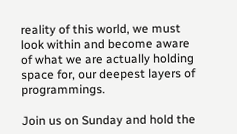reality of this world, we must look within and become aware of what we are actually holding space for, our deepest layers of programmings.

Join us on Sunday and hold the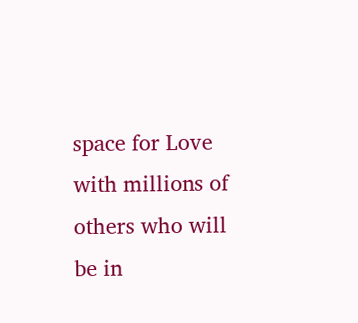space for Love with millions of others who will be in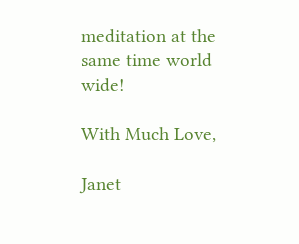meditation at the same time world wide!

With Much Love,

Janet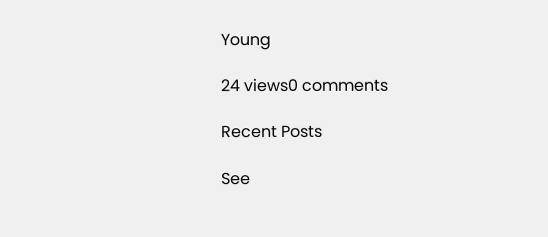Young

24 views0 comments

Recent Posts

See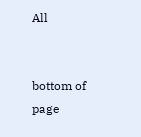All


bottom of page